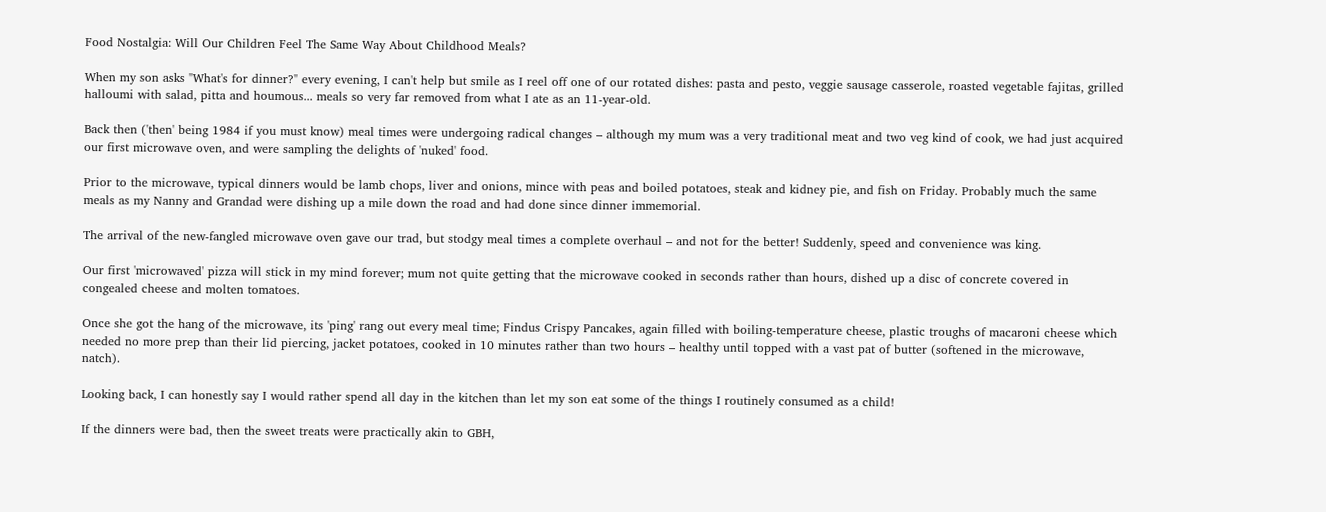Food Nostalgia: Will Our Children Feel The Same Way About Childhood Meals?

When my son asks "What's for dinner?" every evening, I can't help but smile as I reel off one of our rotated dishes: pasta and pesto, veggie sausage casserole, roasted vegetable fajitas, grilled halloumi with salad, pitta and houmous... meals so very far removed from what I ate as an 11-year-old.

Back then ('then' being 1984 if you must know) meal times were undergoing radical changes – although my mum was a very traditional meat and two veg kind of cook, we had just acquired our first microwave oven, and were sampling the delights of 'nuked' food.

Prior to the microwave, typical dinners would be lamb chops, liver and onions, mince with peas and boiled potatoes, steak and kidney pie, and fish on Friday. Probably much the same meals as my Nanny and Grandad were dishing up a mile down the road and had done since dinner immemorial.

The arrival of the new-fangled microwave oven gave our trad, but stodgy meal times a complete overhaul – and not for the better! Suddenly, speed and convenience was king.

Our first 'microwaved' pizza will stick in my mind forever; mum not quite getting that the microwave cooked in seconds rather than hours, dished up a disc of concrete covered in congealed cheese and molten tomatoes.

Once she got the hang of the microwave, its 'ping' rang out every meal time; Findus Crispy Pancakes, again filled with boiling-temperature cheese, plastic troughs of macaroni cheese which needed no more prep than their lid piercing, jacket potatoes, cooked in 10 minutes rather than two hours – healthy until topped with a vast pat of butter (softened in the microwave, natch).

Looking back, I can honestly say I would rather spend all day in the kitchen than let my son eat some of the things I routinely consumed as a child!

If the dinners were bad, then the sweet treats were practically akin to GBH,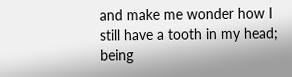and make me wonder how I still have a tooth in my head; being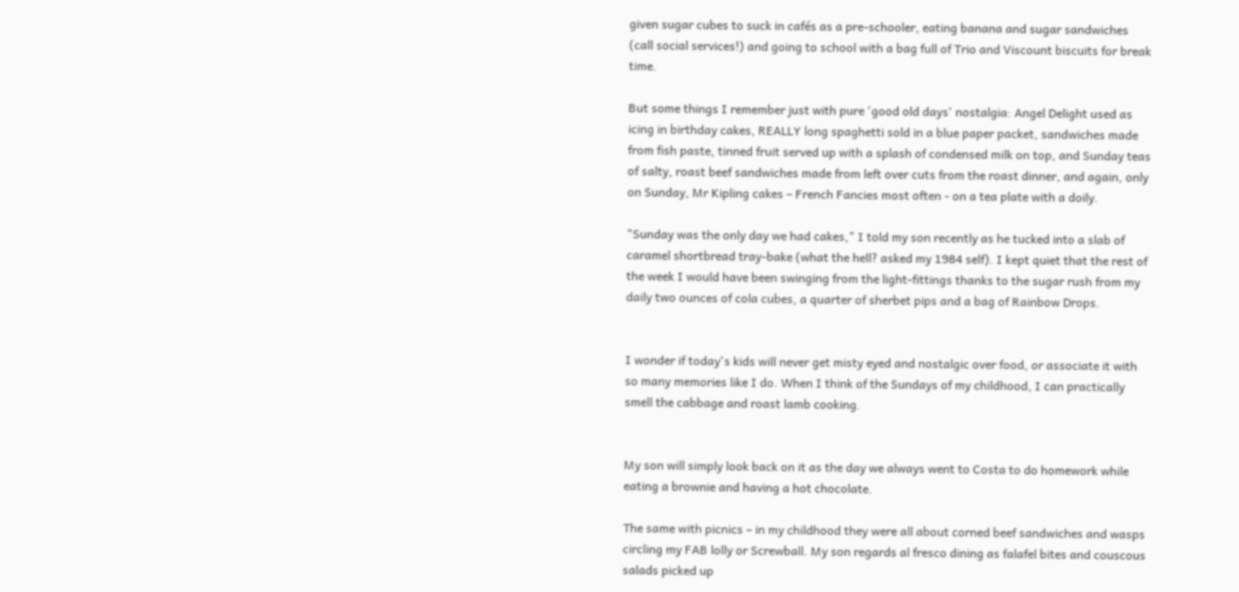given sugar cubes to suck in cafés as a pre-schooler, eating banana and sugar sandwiches (call social services!) and going to school with a bag full of Trio and Viscount biscuits for break time.

But some things I remember just with pure 'good old days' nostalgia: Angel Delight used as icing in birthday cakes, REALLY long spaghetti sold in a blue paper packet, sandwiches made from fish paste, tinned fruit served up with a splash of condensed milk on top, and Sunday teas of salty, roast beef sandwiches made from left over cuts from the roast dinner, and again, only on Sunday, Mr Kipling cakes – French Fancies most often - on a tea plate with a doily.

"Sunday was the only day we had cakes," I told my son recently as he tucked into a slab of caramel shortbread tray-bake (what the hell? asked my 1984 self). I kept quiet that the rest of the week I would have been swinging from the light-fittings thanks to the sugar rush from my daily two ounces of cola cubes, a quarter of sherbet pips and a bag of Rainbow Drops.


I wonder if today's kids will never get misty eyed and nostalgic over food, or associate it with so many memories like I do. When I think of the Sundays of my childhood, I can practically smell the cabbage and roast lamb cooking.


My son will simply look back on it as the day we always went to Costa to do homework while eating a brownie and having a hot chocolate.

The same with picnics – in my childhood they were all about corned beef sandwiches and wasps circling my FAB lolly or Screwball. My son regards al fresco dining as falafel bites and couscous salads picked up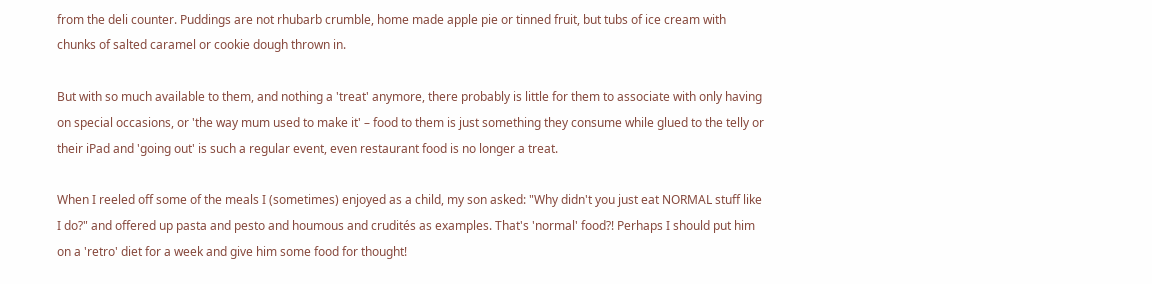from the deli counter. Puddings are not rhubarb crumble, home made apple pie or tinned fruit, but tubs of ice cream with chunks of salted caramel or cookie dough thrown in.

But with so much available to them, and nothing a 'treat' anymore, there probably is little for them to associate with only having on special occasions, or 'the way mum used to make it' – food to them is just something they consume while glued to the telly or their iPad and 'going out' is such a regular event, even restaurant food is no longer a treat.

When I reeled off some of the meals I (sometimes) enjoyed as a child, my son asked: "Why didn't you just eat NORMAL stuff like I do?" and offered up pasta and pesto and houmous and crudités as examples. That's 'normal' food?! Perhaps I should put him on a 'retro' diet for a week and give him some food for thought!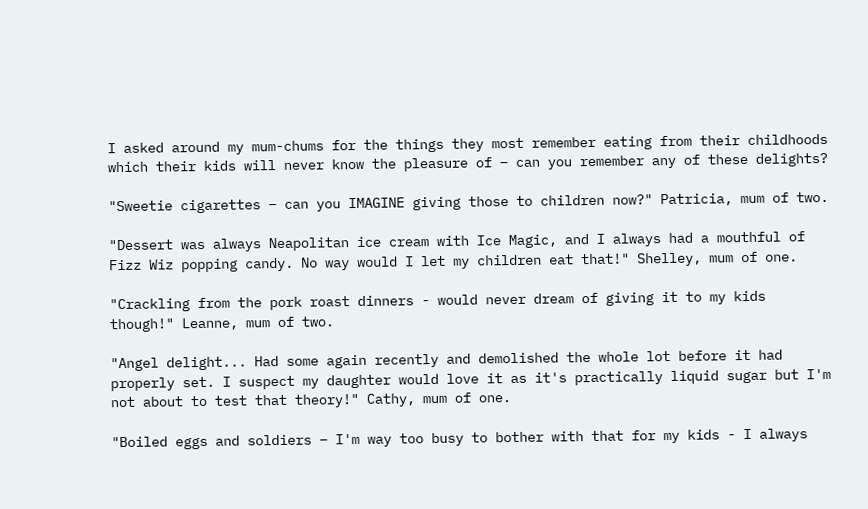I asked around my mum-chums for the things they most remember eating from their childhoods which their kids will never know the pleasure of – can you remember any of these delights?

"Sweetie cigarettes – can you IMAGINE giving those to children now?" Patricia, mum of two.

"Dessert was always Neapolitan ice cream with Ice Magic, and I always had a mouthful of Fizz Wiz popping candy. No way would I let my children eat that!" Shelley, mum of one.

"Crackling from the pork roast dinners - would never dream of giving it to my kids though!" Leanne, mum of two.

"Angel delight... Had some again recently and demolished the whole lot before it had properly set. I suspect my daughter would love it as it's practically liquid sugar but I'm not about to test that theory!" Cathy, mum of one.

"Boiled eggs and soldiers – I'm way too busy to bother with that for my kids - I always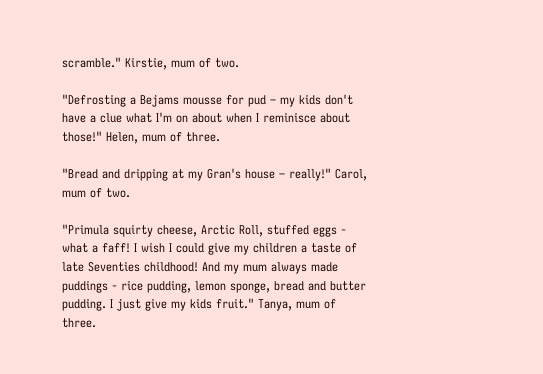scramble." Kirstie, mum of two.

"Defrosting a Bejams mousse for pud – my kids don't have a clue what I'm on about when I reminisce about those!" Helen, mum of three.

"Bread and dripping at my Gran's house – really!" Carol, mum of two.

"Primula squirty cheese, Arctic Roll, stuffed eggs - what a faff! I wish I could give my children a taste of late Seventies childhood! And my mum always made puddings - rice pudding, lemon sponge, bread and butter pudding. I just give my kids fruit." Tanya, mum of three.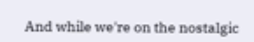And while we're on the nostalgic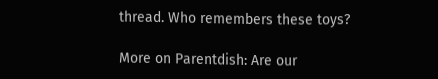thread. Who remembers these toys?

More on Parentdish: Are our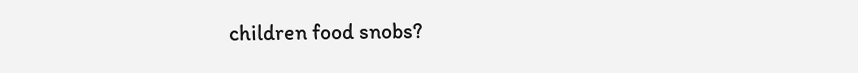children food snobs?